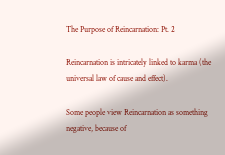The Purpose of Reincarnation: Pt. 2

Reincarnation is intricately linked to karma (the universal law of cause and effect).

Some people view Reincarnation as something negative, because of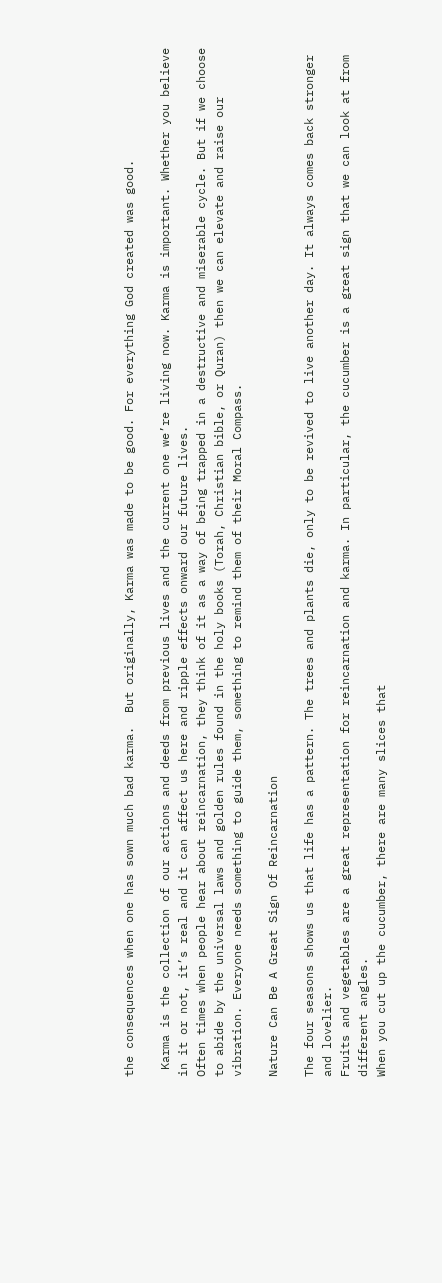the consequences when one has sown much bad karma.  But originally, Karma was made to be good. For everything God created was good.

 Karma is the collection of our actions and deeds from previous lives and the current one we’re living now. Karma is important. Whether you believe in it or not, it’s real and it can affect us here and ripple effects onward our future lives.
Often times when people hear about reincarnation, they think of it as a way of being trapped in a destructive and miserable cycle. But if we choose to abide by the universal laws and golden rules found in the holy books (Torah, Christian bible, or Quran) then we can elevate and raise our vibration. Everyone needs something to guide them, something to remind them of their Moral Compass.

Nature Can Be A Great Sign Of Reincarnation

The four seasons shows us that life has a pattern. The trees and plants die, only to be revived to live another day. It always comes back stronger and lovelier.
Fruits and vegetables are a great representation for reincarnation and karma. In particular, the cucumber is a great sign that we can look at from different angles.
When you cut up the cucumber, there are many slices that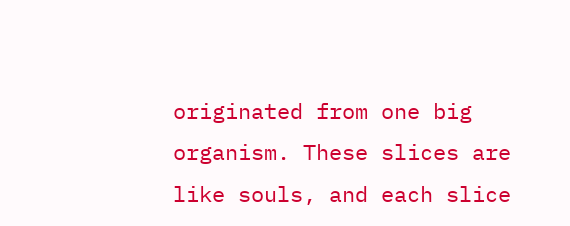originated from one big organism. These slices are like souls, and each slice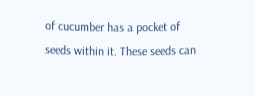of cucumber has a pocket of seeds within it. These seeds can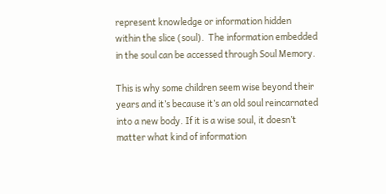represent knowledge or information hidden within the slice (soul).  The information embedded in the soul can be accessed through Soul Memory.

This is why some children seem wise beyond their years and it’s because it’s an old soul reincarnated into a new body. If it is a wise soul, it doesn’t matter what kind of information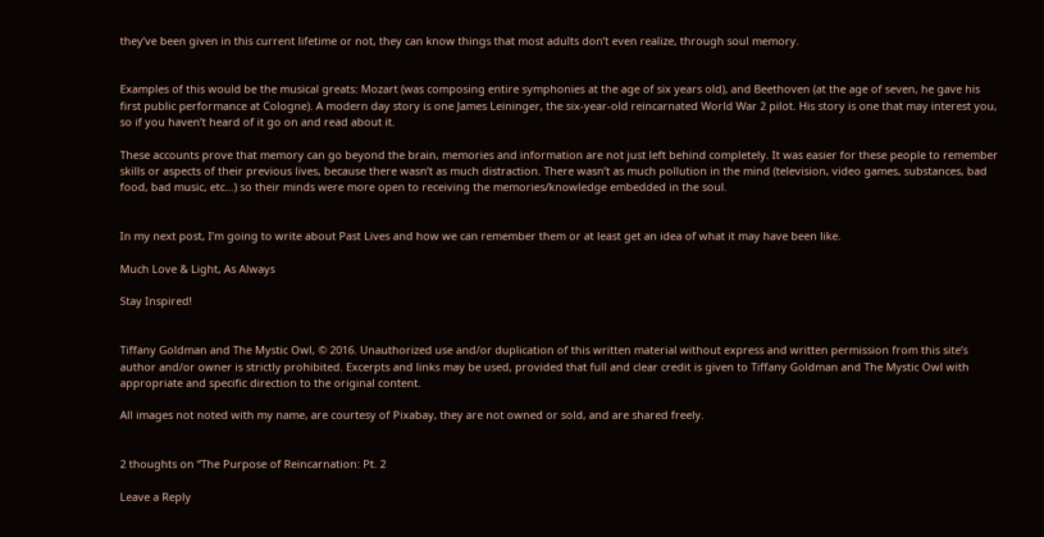they’ve been given in this current lifetime or not, they can know things that most adults don’t even realize, through soul memory.


Examples of this would be the musical greats: Mozart (was composing entire symphonies at the age of six years old), and Beethoven (at the age of seven, he gave his first public performance at Cologne). A modern day story is one James Leininger, the six-year-old reincarnated World War 2 pilot. His story is one that may interest you, so if you haven’t heard of it go on and read about it.

These accounts prove that memory can go beyond the brain, memories and information are not just left behind completely. It was easier for these people to remember skills or aspects of their previous lives, because there wasn’t as much distraction. There wasn’t as much pollution in the mind (television, video games, substances, bad food, bad music, etc…) so their minds were more open to receiving the memories/knowledge embedded in the soul.


In my next post, I’m going to write about Past Lives and how we can remember them or at least get an idea of what it may have been like.

Much Love & Light, As Always

Stay Inspired!


Tiffany Goldman and The Mystic Owl, © 2016. Unauthorized use and/or duplication of this written material without express and written permission from this site’s author and/or owner is strictly prohibited. Excerpts and links may be used, provided that full and clear credit is given to Tiffany Goldman and The Mystic Owl with appropriate and specific direction to the original content.

All images not noted with my name, are courtesy of Pixabay, they are not owned or sold, and are shared freely.


2 thoughts on “The Purpose of Reincarnation: Pt. 2

Leave a Reply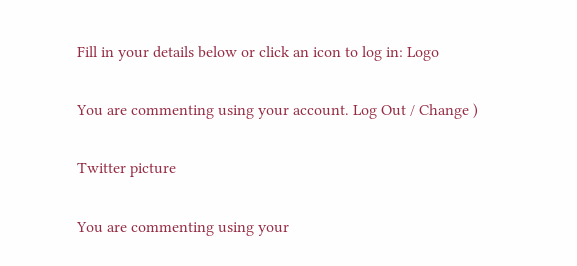Fill in your details below or click an icon to log in: Logo

You are commenting using your account. Log Out / Change )

Twitter picture

You are commenting using your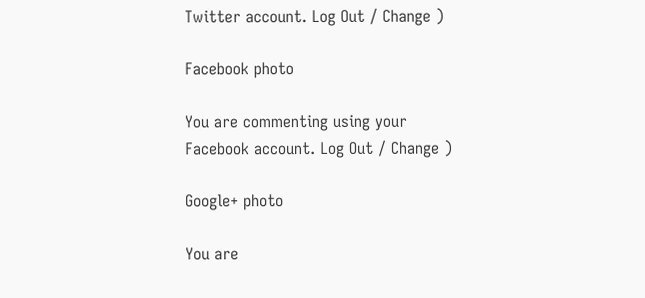Twitter account. Log Out / Change )

Facebook photo

You are commenting using your Facebook account. Log Out / Change )

Google+ photo

You are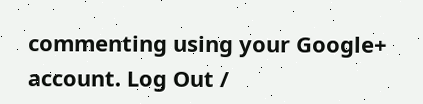commenting using your Google+ account. Log Out /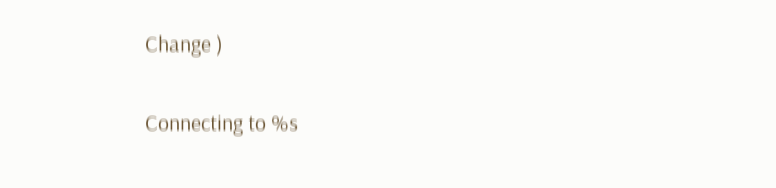Change )

Connecting to %s